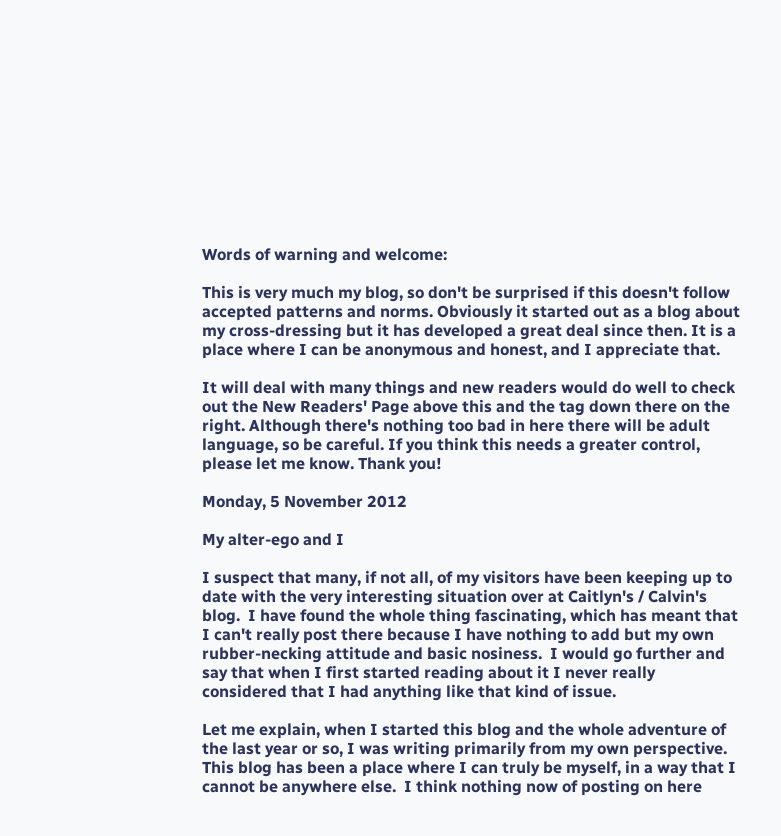Words of warning and welcome:

This is very much my blog, so don't be surprised if this doesn't follow accepted patterns and norms. Obviously it started out as a blog about my cross-dressing but it has developed a great deal since then. It is a place where I can be anonymous and honest, and I appreciate that.

It will deal with many things and new readers would do well to check out the New Readers' Page above this and the tag down there on the right. Although there's nothing too bad in here there will be adult language, so be careful. If you think this needs a greater control, please let me know. Thank you!

Monday, 5 November 2012

My alter-ego and I

I suspect that many, if not all, of my visitors have been keeping up to date with the very interesting situation over at Caitlyn's / Calvin's blog.  I have found the whole thing fascinating, which has meant that I can't really post there because I have nothing to add but my own rubber-necking attitude and basic nosiness.  I would go further and say that when I first started reading about it I never really considered that I had anything like that kind of issue.

Let me explain, when I started this blog and the whole adventure of the last year or so, I was writing primarily from my own perspective.  This blog has been a place where I can truly be myself, in a way that I cannot be anywhere else.  I think nothing now of posting on here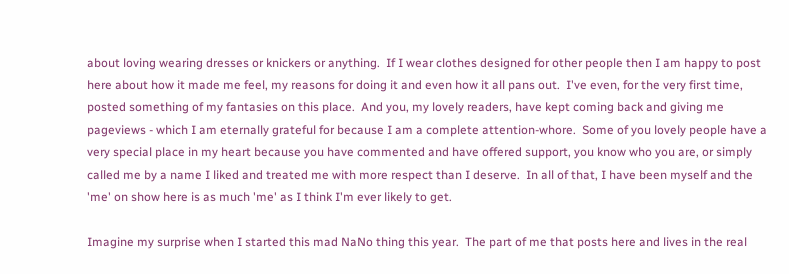about loving wearing dresses or knickers or anything.  If I wear clothes designed for other people then I am happy to post here about how it made me feel, my reasons for doing it and even how it all pans out.  I've even, for the very first time, posted something of my fantasies on this place.  And you, my lovely readers, have kept coming back and giving me pageviews - which I am eternally grateful for because I am a complete attention-whore.  Some of you lovely people have a very special place in my heart because you have commented and have offered support, you know who you are, or simply called me by a name I liked and treated me with more respect than I deserve.  In all of that, I have been myself and the 'me' on show here is as much 'me' as I think I'm ever likely to get.

Imagine my surprise when I started this mad NaNo thing this year.  The part of me that posts here and lives in the real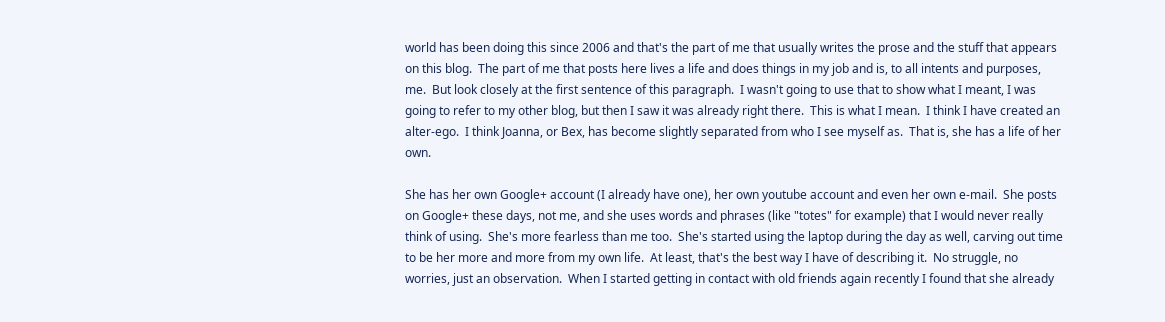world has been doing this since 2006 and that's the part of me that usually writes the prose and the stuff that appears on this blog.  The part of me that posts here lives a life and does things in my job and is, to all intents and purposes, me.  But look closely at the first sentence of this paragraph.  I wasn't going to use that to show what I meant, I was going to refer to my other blog, but then I saw it was already right there.  This is what I mean.  I think I have created an alter-ego.  I think Joanna, or Bex, has become slightly separated from who I see myself as.  That is, she has a life of her own.

She has her own Google+ account (I already have one), her own youtube account and even her own e-mail.  She posts on Google+ these days, not me, and she uses words and phrases (like "totes" for example) that I would never really think of using.  She's more fearless than me too.  She's started using the laptop during the day as well, carving out time to be her more and more from my own life.  At least, that's the best way I have of describing it.  No struggle, no worries, just an observation.  When I started getting in contact with old friends again recently I found that she already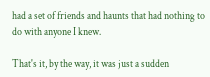had a set of friends and haunts that had nothing to do with anyone I knew.

That's it, by the way, it was just a sudden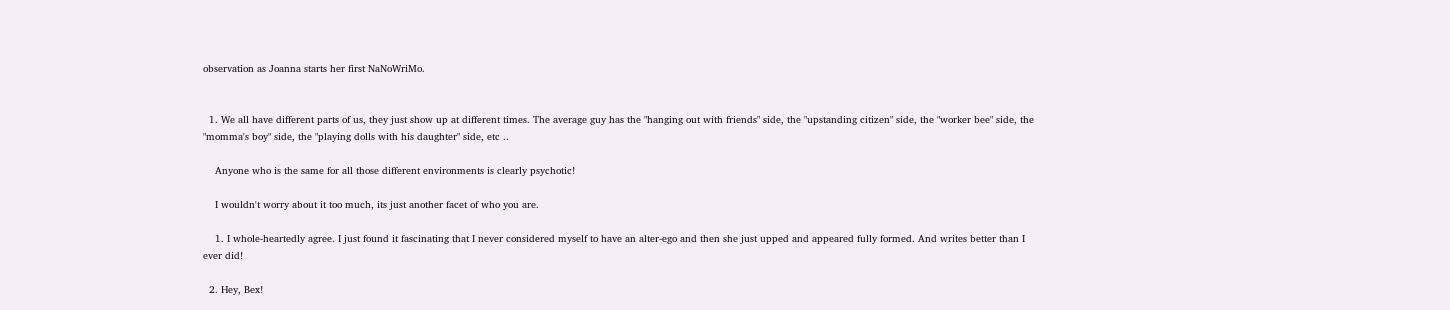observation as Joanna starts her first NaNoWriMo.


  1. We all have different parts of us, they just show up at different times. The average guy has the "hanging out with friends" side, the "upstanding citizen" side, the "worker bee" side, the "momma's boy" side, the "playing dolls with his daughter" side, etc ..

    Anyone who is the same for all those different environments is clearly psychotic!

    I wouldn't worry about it too much, its just another facet of who you are.

    1. I whole-heartedly agree. I just found it fascinating that I never considered myself to have an alter-ego and then she just upped and appeared fully formed. And writes better than I ever did!

  2. Hey, Bex!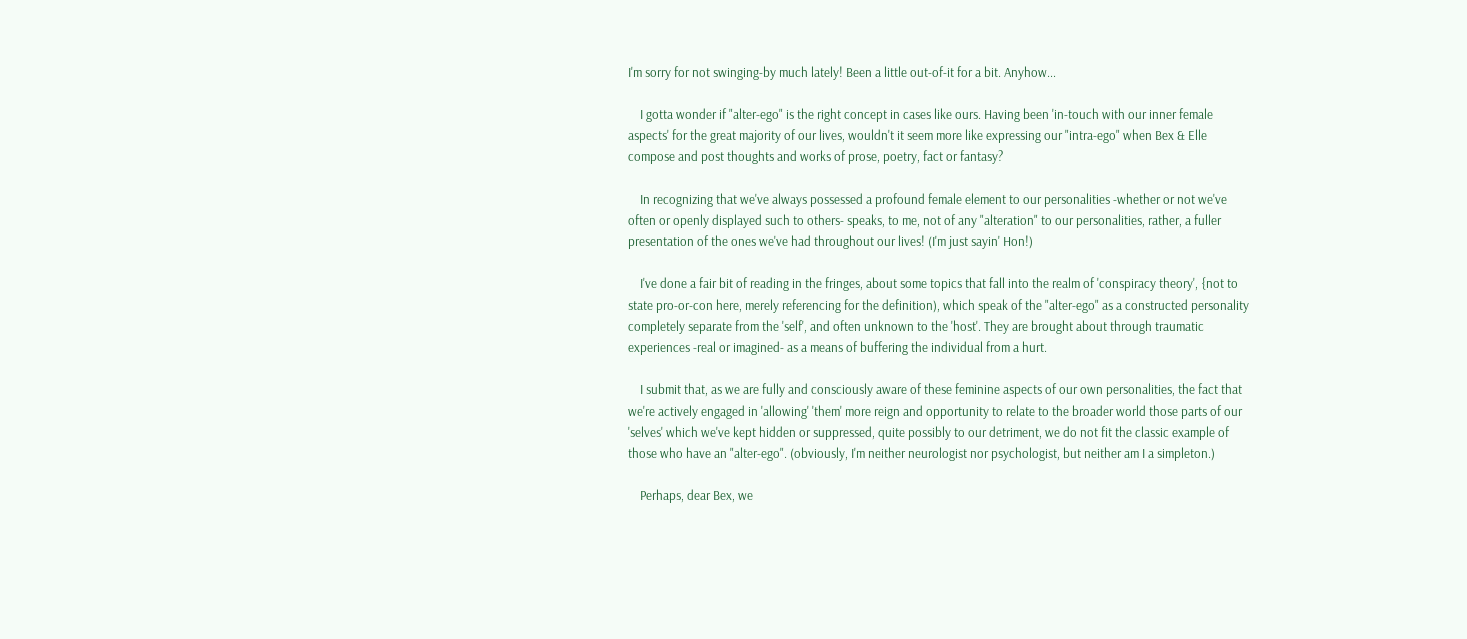I'm sorry for not swinging-by much lately! Been a little out-of-it for a bit. Anyhow...

    I gotta wonder if "alter-ego" is the right concept in cases like ours. Having been 'in-touch with our inner female aspects' for the great majority of our lives, wouldn't it seem more like expressing our "intra-ego" when Bex & Elle compose and post thoughts and works of prose, poetry, fact or fantasy?

    In recognizing that we've always possessed a profound female element to our personalities -whether or not we've often or openly displayed such to others- speaks, to me, not of any "alteration" to our personalities, rather, a fuller presentation of the ones we've had throughout our lives! (I'm just sayin' Hon!)

    I've done a fair bit of reading in the fringes, about some topics that fall into the realm of 'conspiracy theory', {not to state pro-or-con here, merely referencing for the definition), which speak of the "alter-ego" as a constructed personality completely separate from the 'self', and often unknown to the 'host'. They are brought about through traumatic experiences -real or imagined- as a means of buffering the individual from a hurt.

    I submit that, as we are fully and consciously aware of these feminine aspects of our own personalities, the fact that we're actively engaged in 'allowing' 'them' more reign and opportunity to relate to the broader world those parts of our 'selves' which we've kept hidden or suppressed, quite possibly to our detriment, we do not fit the classic example of those who have an "alter-ego". (obviously, I'm neither neurologist nor psychologist, but neither am I a simpleton.)

    Perhaps, dear Bex, we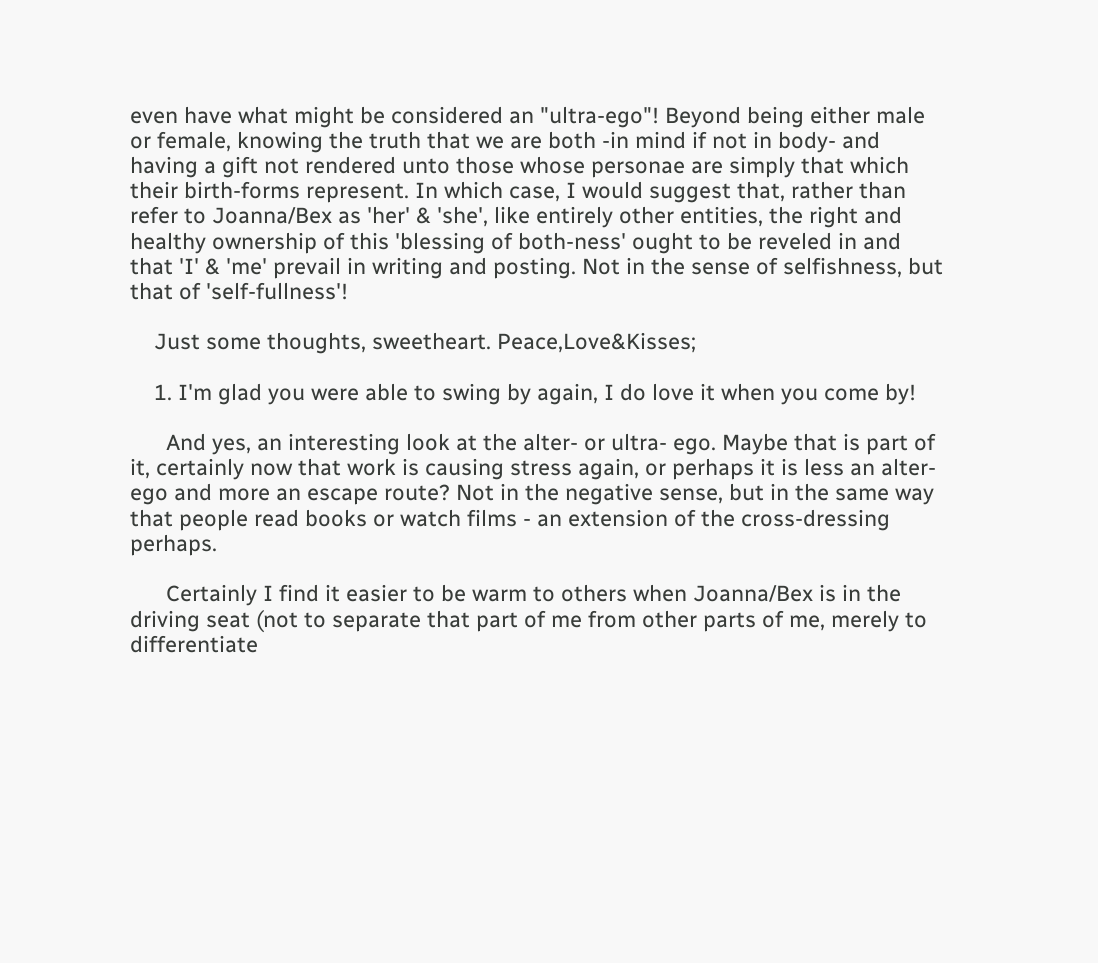even have what might be considered an "ultra-ego"! Beyond being either male or female, knowing the truth that we are both -in mind if not in body- and having a gift not rendered unto those whose personae are simply that which their birth-forms represent. In which case, I would suggest that, rather than refer to Joanna/Bex as 'her' & 'she', like entirely other entities, the right and healthy ownership of this 'blessing of both-ness' ought to be reveled in and that 'I' & 'me' prevail in writing and posting. Not in the sense of selfishness, but that of 'self-fullness'!

    Just some thoughts, sweetheart. Peace,Love&Kisses;

    1. I'm glad you were able to swing by again, I do love it when you come by!

      And yes, an interesting look at the alter- or ultra- ego. Maybe that is part of it, certainly now that work is causing stress again, or perhaps it is less an alter-ego and more an escape route? Not in the negative sense, but in the same way that people read books or watch films - an extension of the cross-dressing perhaps.

      Certainly I find it easier to be warm to others when Joanna/Bex is in the driving seat (not to separate that part of me from other parts of me, merely to differentiate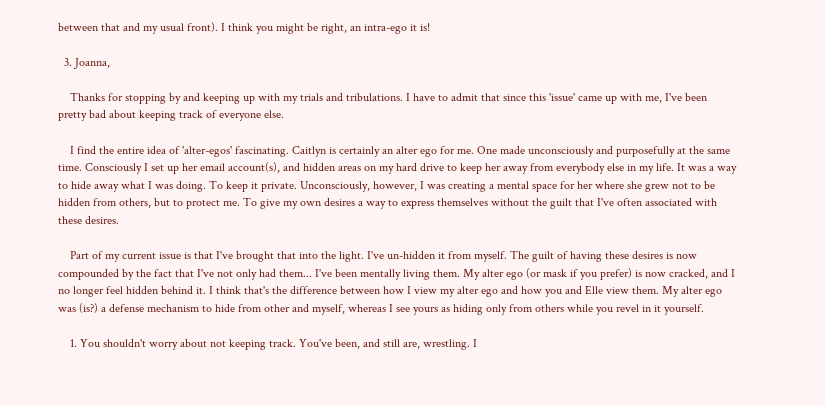between that and my usual front). I think you might be right, an intra-ego it is!

  3. Joanna,

    Thanks for stopping by and keeping up with my trials and tribulations. I have to admit that since this 'issue' came up with me, I've been pretty bad about keeping track of everyone else.

    I find the entire idea of 'alter-egos' fascinating. Caitlyn is certainly an alter ego for me. One made unconsciously and purposefully at the same time. Consciously I set up her email account(s), and hidden areas on my hard drive to keep her away from everybody else in my life. It was a way to hide away what I was doing. To keep it private. Unconsciously, however, I was creating a mental space for her where she grew not to be hidden from others, but to protect me. To give my own desires a way to express themselves without the guilt that I've often associated with these desires.

    Part of my current issue is that I've brought that into the light. I've un-hidden it from myself. The guilt of having these desires is now compounded by the fact that I've not only had them... I've been mentally living them. My alter ego (or mask if you prefer) is now cracked, and I no longer feel hidden behind it. I think that's the difference between how I view my alter ego and how you and Elle view them. My alter ego was (is?) a defense mechanism to hide from other and myself, whereas I see yours as hiding only from others while you revel in it yourself.

    1. You shouldn't worry about not keeping track. You've been, and still are, wrestling. I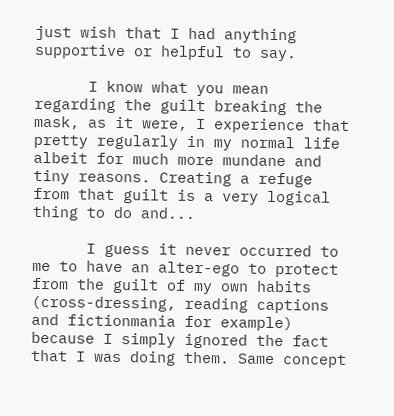just wish that I had anything supportive or helpful to say.

      I know what you mean regarding the guilt breaking the mask, as it were, I experience that pretty regularly in my normal life albeit for much more mundane and tiny reasons. Creating a refuge from that guilt is a very logical thing to do and...

      I guess it never occurred to me to have an alter-ego to protect from the guilt of my own habits (cross-dressing, reading captions and fictionmania for example) because I simply ignored the fact that I was doing them. Same concept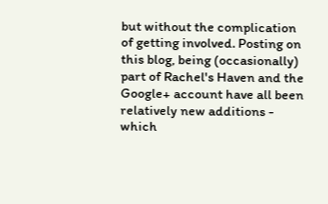but without the complication of getting involved. Posting on this blog, being (occasionally) part of Rachel's Haven and the Google+ account have all been relatively new additions - which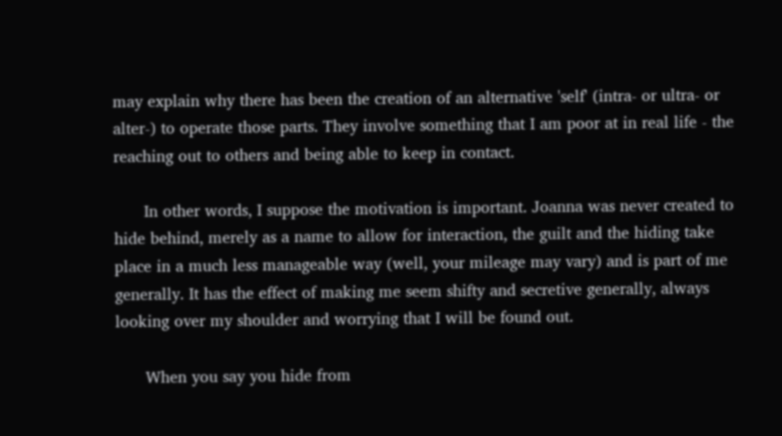may explain why there has been the creation of an alternative 'self' (intra- or ultra- or alter-) to operate those parts. They involve something that I am poor at in real life - the reaching out to others and being able to keep in contact.

      In other words, I suppose the motivation is important. Joanna was never created to hide behind, merely as a name to allow for interaction, the guilt and the hiding take place in a much less manageable way (well, your mileage may vary) and is part of me generally. It has the effect of making me seem shifty and secretive generally, always looking over my shoulder and worrying that I will be found out.

      When you say you hide from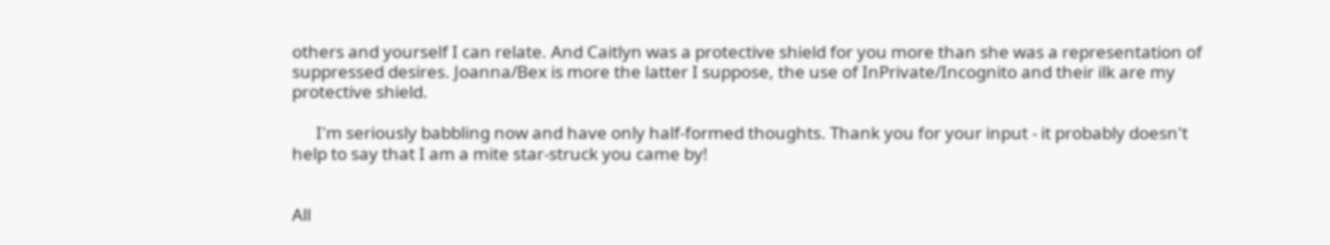others and yourself I can relate. And Caitlyn was a protective shield for you more than she was a representation of suppressed desires. Joanna/Bex is more the latter I suppose, the use of InPrivate/Incognito and their ilk are my protective shield.

      I'm seriously babbling now and have only half-formed thoughts. Thank you for your input - it probably doesn't help to say that I am a mite star-struck you came by!


All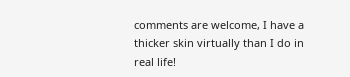comments are welcome, I have a thicker skin virtually than I do in real life!